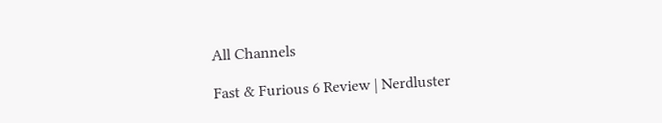All Channels

Fast & Furious 6 Review | Nerdluster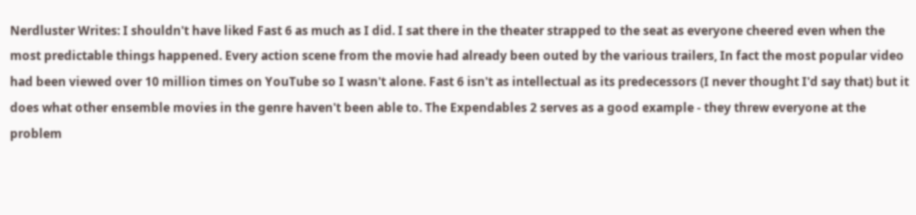Nerdluster Writes: I shouldn't have liked Fast 6 as much as I did. I sat there in the theater strapped to the seat as everyone cheered even when the most predictable things happened. Every action scene from the movie had already been outed by the various trailers, In fact the most popular video had been viewed over 10 million times on YouTube so I wasn't alone. Fast 6 isn't as intellectual as its predecessors (I never thought I'd say that) but it does what other ensemble movies in the genre haven't been able to. The Expendables 2 serves as a good example - they threw everyone at the problem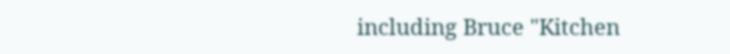including Bruce "Kitchen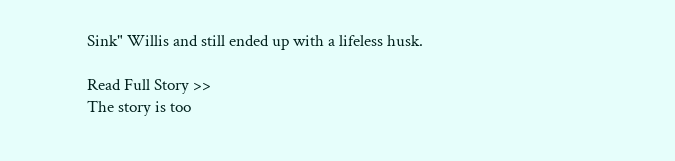Sink" Willis and still ended up with a lifeless husk.

Read Full Story >>
The story is too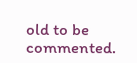old to be commented.